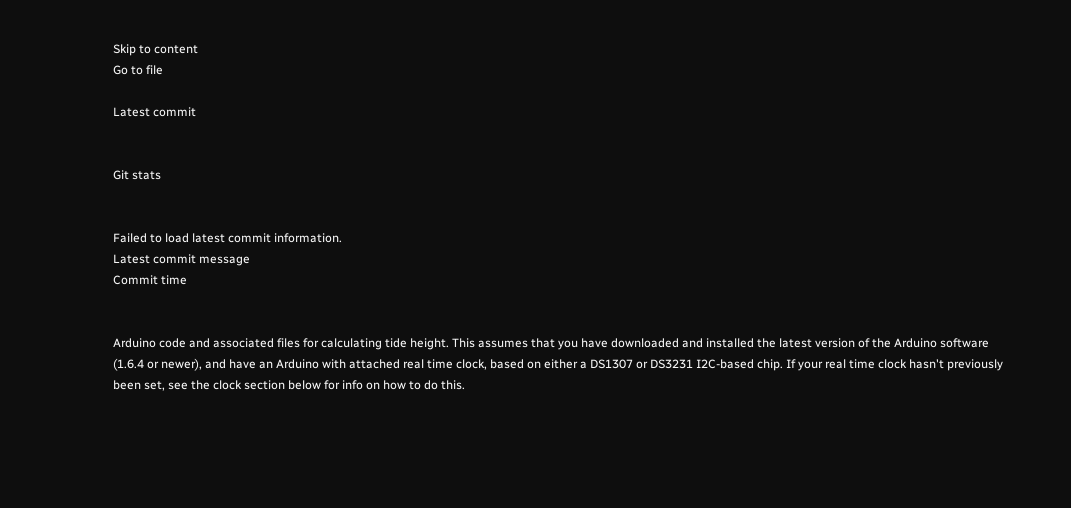Skip to content
Go to file

Latest commit


Git stats


Failed to load latest commit information.
Latest commit message
Commit time


Arduino code and associated files for calculating tide height. This assumes that you have downloaded and installed the latest version of the Arduino software (1.6.4 or newer), and have an Arduino with attached real time clock, based on either a DS1307 or DS3231 I2C-based chip. If your real time clock hasn't previously been set, see the clock section below for info on how to do this.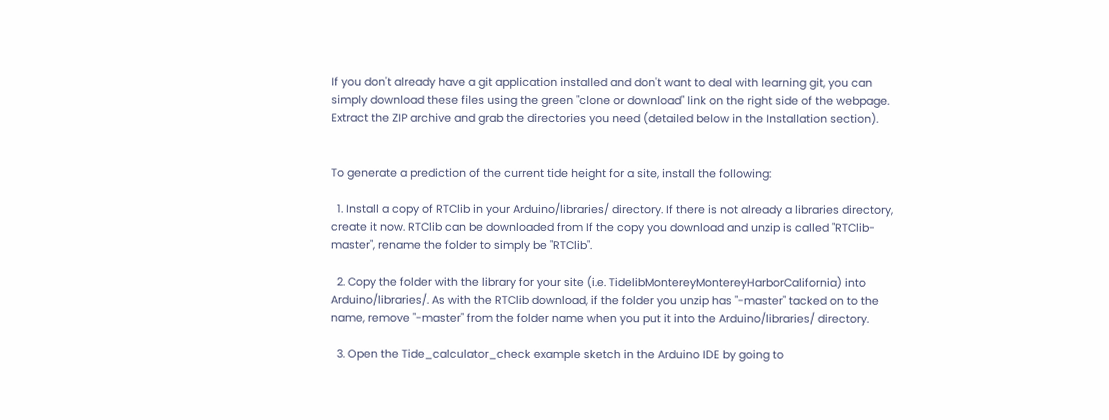If you don't already have a git application installed and don't want to deal with learning git, you can simply download these files using the green "clone or download" link on the right side of the webpage. Extract the ZIP archive and grab the directories you need (detailed below in the Installation section).


To generate a prediction of the current tide height for a site, install the following:

  1. Install a copy of RTClib in your Arduino/libraries/ directory. If there is not already a libraries directory, create it now. RTClib can be downloaded from If the copy you download and unzip is called "RTClib-master", rename the folder to simply be "RTClib".

  2. Copy the folder with the library for your site (i.e. TidelibMontereyMontereyHarborCalifornia) into Arduino/libraries/. As with the RTClib download, if the folder you unzip has "-master" tacked on to the name, remove "-master" from the folder name when you put it into the Arduino/libraries/ directory.

  3. Open the Tide_calculator_check example sketch in the Arduino IDE by going to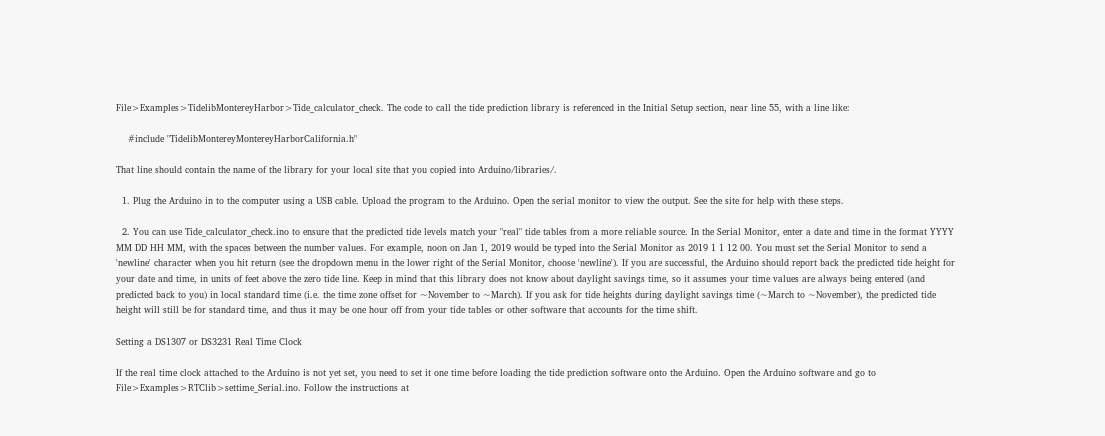File>Examples>TidelibMontereyHarbor>Tide_calculator_check. The code to call the tide prediction library is referenced in the Initial Setup section, near line 55, with a line like:

    #include "TidelibMontereyMontereyHarborCalifornia.h"

That line should contain the name of the library for your local site that you copied into Arduino/libraries/.

  1. Plug the Arduino in to the computer using a USB cable. Upload the program to the Arduino. Open the serial monitor to view the output. See the site for help with these steps.

  2. You can use Tide_calculator_check.ino to ensure that the predicted tide levels match your "real" tide tables from a more reliable source. In the Serial Monitor, enter a date and time in the format YYYY MM DD HH MM, with the spaces between the number values. For example, noon on Jan 1, 2019 would be typed into the Serial Monitor as 2019 1 1 12 00. You must set the Serial Monitor to send a 'newline' character when you hit return (see the dropdown menu in the lower right of the Serial Monitor, choose 'newline'). If you are successful, the Arduino should report back the predicted tide height for your date and time, in units of feet above the zero tide line. Keep in mind that this library does not know about daylight savings time, so it assumes your time values are always being entered (and predicted back to you) in local standard time (i.e. the time zone offset for ~November to ~March). If you ask for tide heights during daylight savings time (~March to ~November), the predicted tide height will still be for standard time, and thus it may be one hour off from your tide tables or other software that accounts for the time shift.

Setting a DS1307 or DS3231 Real Time Clock

If the real time clock attached to the Arduino is not yet set, you need to set it one time before loading the tide prediction software onto the Arduino. Open the Arduino software and go to File>Examples>RTClib>settime_Serial.ino. Follow the instructions at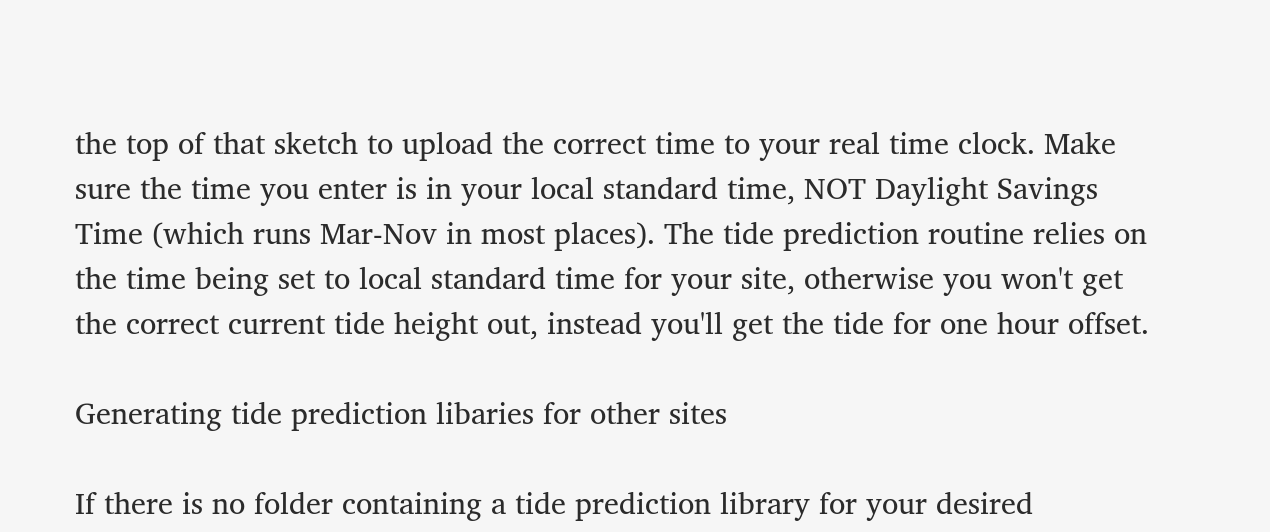the top of that sketch to upload the correct time to your real time clock. Make sure the time you enter is in your local standard time, NOT Daylight Savings Time (which runs Mar-Nov in most places). The tide prediction routine relies on the time being set to local standard time for your site, otherwise you won't get the correct current tide height out, instead you'll get the tide for one hour offset.

Generating tide prediction libaries for other sites

If there is no folder containing a tide prediction library for your desired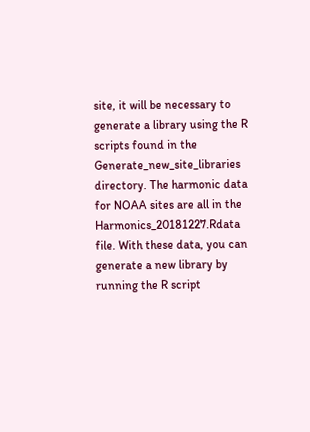site, it will be necessary to generate a library using the R scripts found in the Generate_new_site_libraries directory. The harmonic data for NOAA sites are all in the Harmonics_20181227.Rdata file. With these data, you can generate a new library by running the R script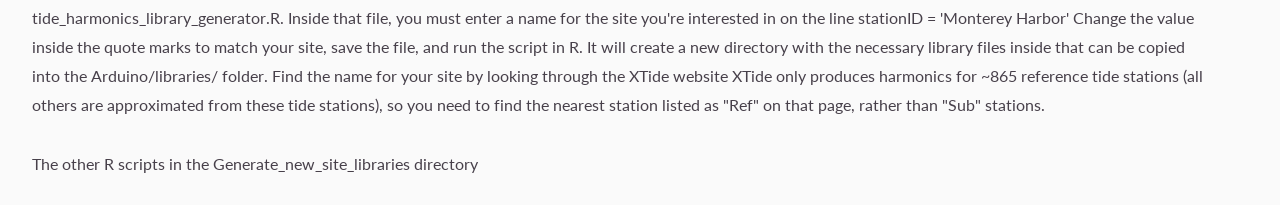tide_harmonics_library_generator.R. Inside that file, you must enter a name for the site you're interested in on the line stationID = 'Monterey Harbor' Change the value inside the quote marks to match your site, save the file, and run the script in R. It will create a new directory with the necessary library files inside that can be copied into the Arduino/libraries/ folder. Find the name for your site by looking through the XTide website XTide only produces harmonics for ~865 reference tide stations (all others are approximated from these tide stations), so you need to find the nearest station listed as "Ref" on that page, rather than "Sub" stations.

The other R scripts in the Generate_new_site_libraries directory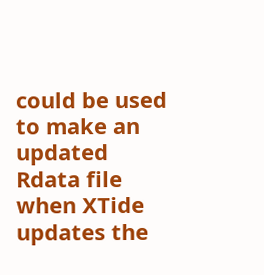could be used to make an updated Rdata file when XTide updates the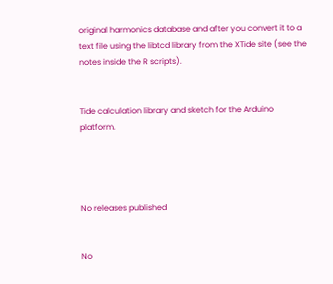original harmonics database and after you convert it to a text file using the libtcd library from the XTide site (see the notes inside the R scripts).


Tide calculation library and sketch for the Arduino platform.




No releases published


No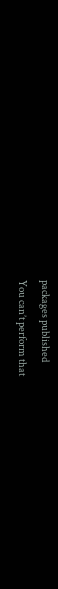packages published
You can’t perform that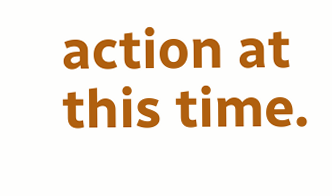action at this time.